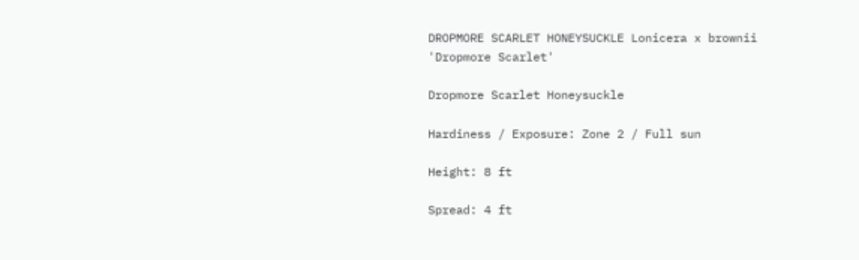DROPMORE SCARLET HONEYSUCKLE Lonicera x brownii 'Dropmore Scarlet'

Dropmore Scarlet Honeysuckle

Hardiness / Exposure: Zone 2 / Full sun

Height: 8 ft

Spread: 4 ft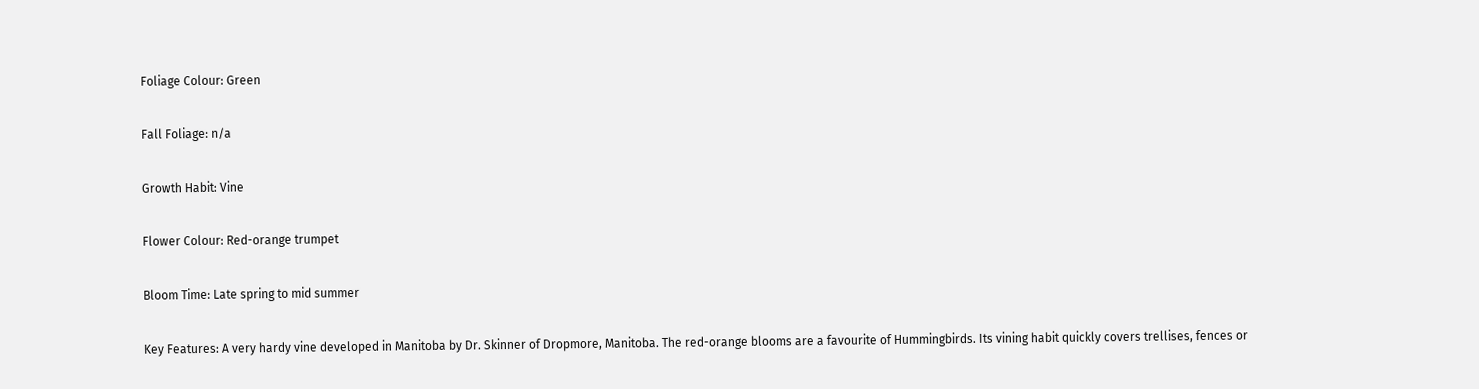Foliage Colour: Green

Fall Foliage: n/a

Growth Habit: Vine

Flower Colour: Red-orange trumpet

Bloom Time: Late spring to mid summer

Key Features: A very hardy vine developed in Manitoba by Dr. Skinner of Dropmore, Manitoba. The red-orange blooms are a favourite of Hummingbirds. Its vining habit quickly covers trellises, fences or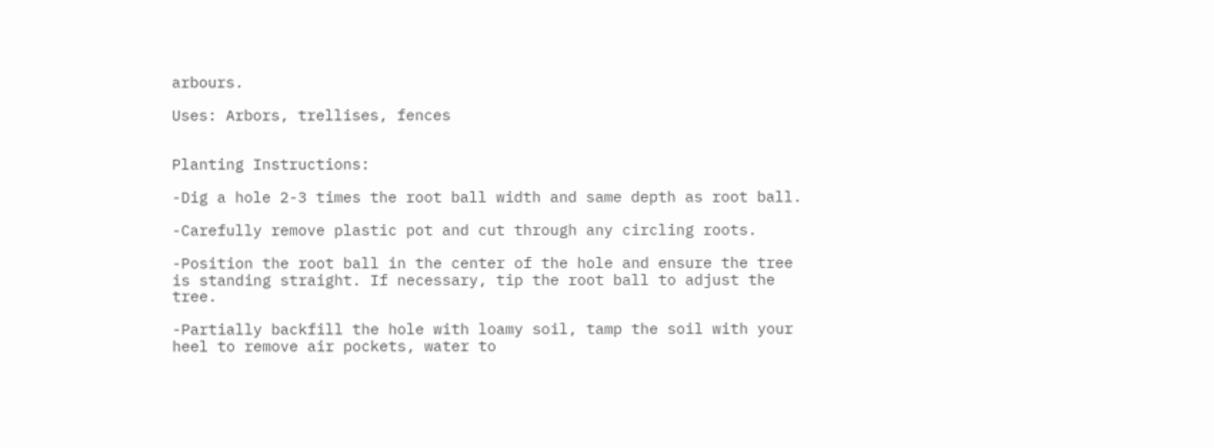arbours.

Uses: Arbors, trellises, fences


Planting Instructions:

-Dig a hole 2-3 times the root ball width and same depth as root ball.

-Carefully remove plastic pot and cut through any circling roots.

-Position the root ball in the center of the hole and ensure the tree is standing straight. If necessary, tip the root ball to adjust the tree.

-Partially backfill the hole with loamy soil, tamp the soil with your heel to remove air pockets, water to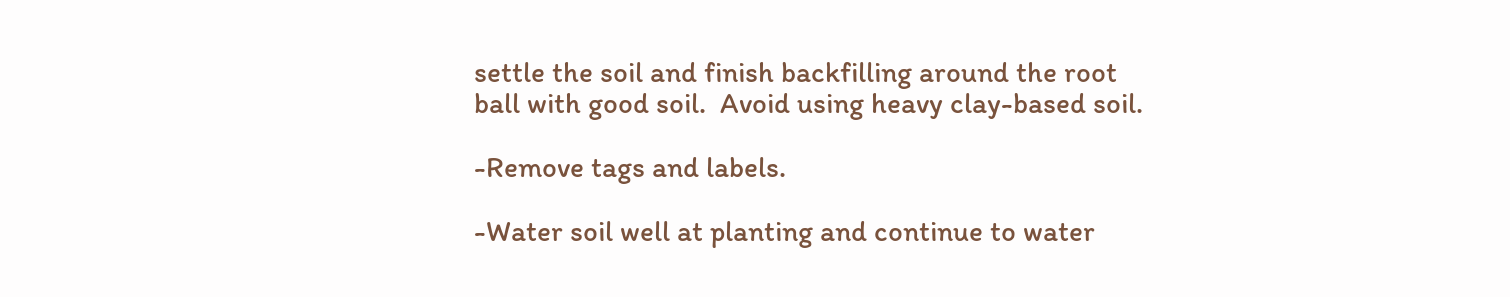settle the soil and finish backfilling around the root ball with good soil.  Avoid using heavy clay-based soil.

-Remove tags and labels.

-Water soil well at planting and continue to water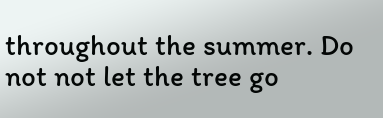throughout the summer. Do not not let the tree go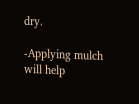dry.

-Applying mulch will help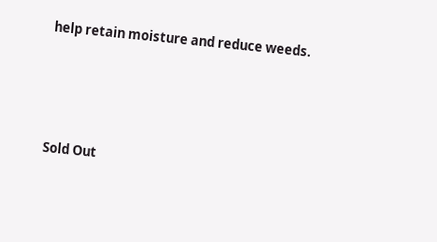help retain moisture and reduce weeds.






Sold Out